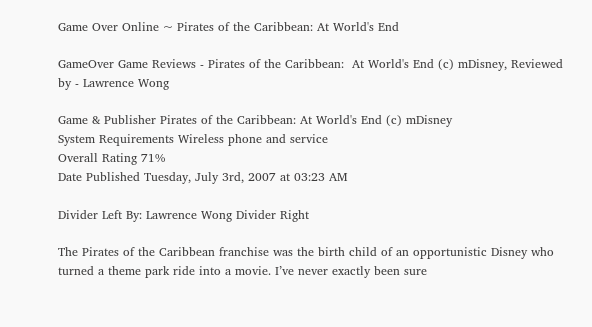Game Over Online ~ Pirates of the Caribbean: At World's End

GameOver Game Reviews - Pirates of the Caribbean:  At World's End (c) mDisney, Reviewed by - Lawrence Wong

Game & Publisher Pirates of the Caribbean: At World's End (c) mDisney
System Requirements Wireless phone and service
Overall Rating 71%
Date Published Tuesday, July 3rd, 2007 at 03:23 AM

Divider Left By: Lawrence Wong Divider Right

The Pirates of the Caribbean franchise was the birth child of an opportunistic Disney who turned a theme park ride into a movie. I’ve never exactly been sure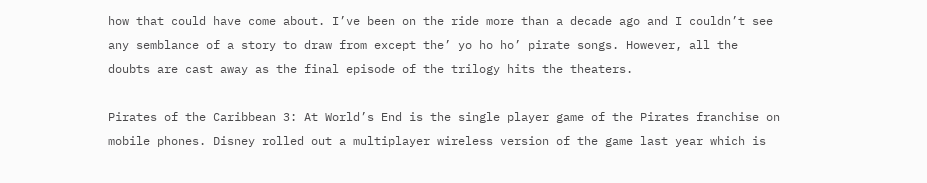how that could have come about. I’ve been on the ride more than a decade ago and I couldn’t see any semblance of a story to draw from except the’ yo ho ho’ pirate songs. However, all the doubts are cast away as the final episode of the trilogy hits the theaters.

Pirates of the Caribbean 3: At World’s End is the single player game of the Pirates franchise on mobile phones. Disney rolled out a multiplayer wireless version of the game last year which is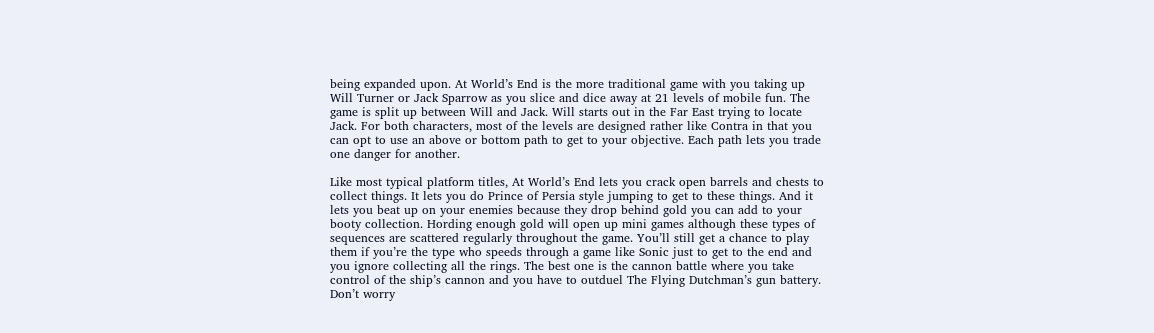being expanded upon. At World’s End is the more traditional game with you taking up Will Turner or Jack Sparrow as you slice and dice away at 21 levels of mobile fun. The game is split up between Will and Jack. Will starts out in the Far East trying to locate Jack. For both characters, most of the levels are designed rather like Contra in that you can opt to use an above or bottom path to get to your objective. Each path lets you trade one danger for another.

Like most typical platform titles, At World’s End lets you crack open barrels and chests to collect things. It lets you do Prince of Persia style jumping to get to these things. And it lets you beat up on your enemies because they drop behind gold you can add to your booty collection. Hording enough gold will open up mini games although these types of sequences are scattered regularly throughout the game. You’ll still get a chance to play them if you’re the type who speeds through a game like Sonic just to get to the end and you ignore collecting all the rings. The best one is the cannon battle where you take control of the ship’s cannon and you have to outduel The Flying Dutchman’s gun battery. Don’t worry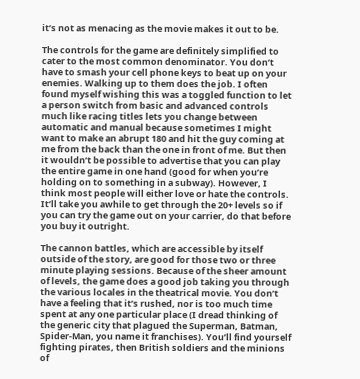it’s not as menacing as the movie makes it out to be.

The controls for the game are definitely simplified to cater to the most common denominator. You don’t have to smash your cell phone keys to beat up on your enemies. Walking up to them does the job. I often found myself wishing this was a toggled function to let a person switch from basic and advanced controls much like racing titles lets you change between automatic and manual because sometimes I might want to make an abrupt 180 and hit the guy coming at me from the back than the one in front of me. But then it wouldn’t be possible to advertise that you can play the entire game in one hand (good for when you’re holding on to something in a subway). However, I think most people will either love or hate the controls. It’ll take you awhile to get through the 20+ levels so if you can try the game out on your carrier, do that before you buy it outright.

The cannon battles, which are accessible by itself outside of the story, are good for those two or three minute playing sessions. Because of the sheer amount of levels, the game does a good job taking you through the various locales in the theatrical movie. You don’t have a feeling that it’s rushed, nor is too much time spent at any one particular place (I dread thinking of the generic city that plagued the Superman, Batman, Spider-Man, you name it franchises). You’ll find yourself fighting pirates, then British soldiers and the minions of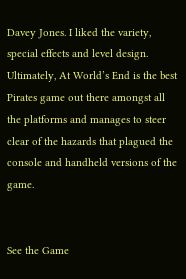Davey Jones. I liked the variety, special effects and level design. Ultimately, At World’s End is the best Pirates game out there amongst all the platforms and manages to steer clear of the hazards that plagued the console and handheld versions of the game.


See the Game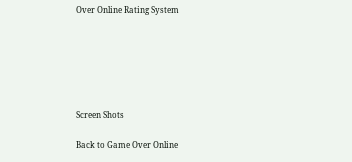Over Online Rating System






Screen Shots

Back to Game Over Online